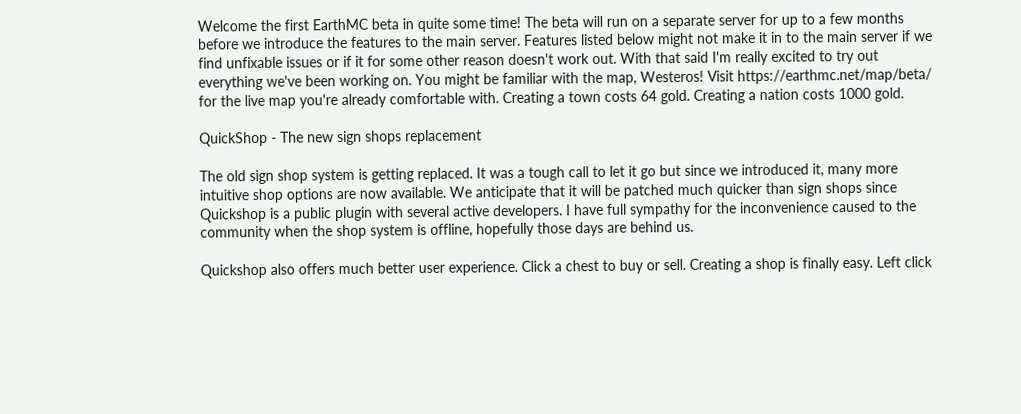Welcome the first EarthMC beta in quite some time! The beta will run on a separate server for up to a few months before we introduce the features to the main server. Features listed below might not make it in to the main server if we find unfixable issues or if it for some other reason doesn't work out. With that said I'm really excited to try out everything we've been working on. You might be familiar with the map, Westeros! Visit https://earthmc.net/map/beta/ for the live map you're already comfortable with. Creating a town costs 64 gold. Creating a nation costs 1000 gold.

QuickShop - The new sign shops replacement

The old sign shop system is getting replaced. It was a tough call to let it go but since we introduced it, many more intuitive shop options are now available. We anticipate that it will be patched much quicker than sign shops since Quickshop is a public plugin with several active developers. I have full sympathy for the inconvenience caused to the community when the shop system is offline, hopefully those days are behind us.

Quickshop also offers much better user experience. Click a chest to buy or sell. Creating a shop is finally easy. Left click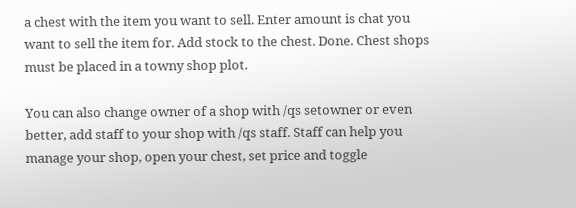a chest with the item you want to sell. Enter amount is chat you want to sell the item for. Add stock to the chest. Done. Chest shops must be placed in a towny shop plot.

You can also change owner of a shop with /qs setowner or even better, add staff to your shop with /qs staff. Staff can help you manage your shop, open your chest, set price and toggle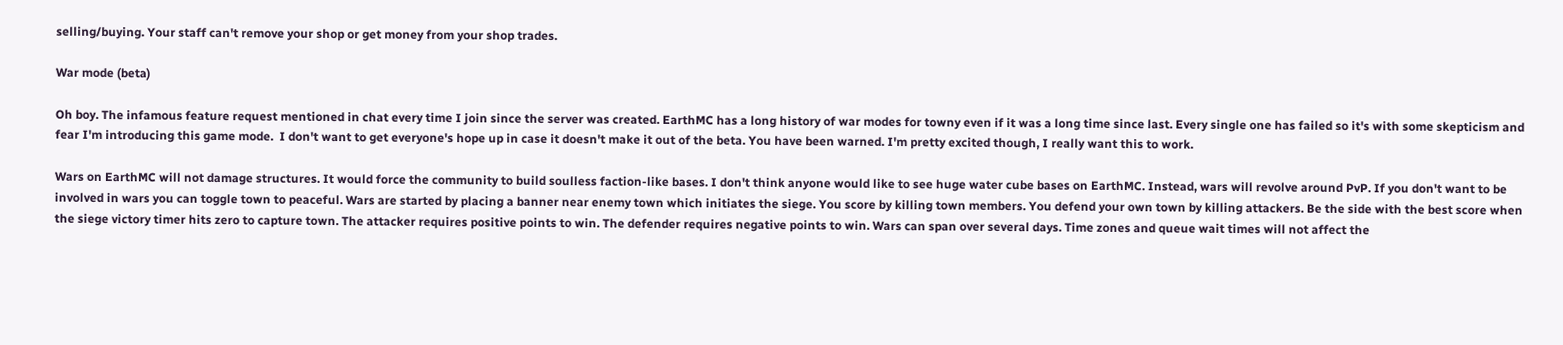selling/buying. Your staff can't remove your shop or get money from your shop trades.

War mode (beta)

Oh boy. The infamous feature request mentioned in chat every time I join since the server was created. EarthMC has a long history of war modes for towny even if it was a long time since last. Every single one has failed so it's with some skepticism and fear I'm introducing this game mode.  I don't want to get everyone's hope up in case it doesn't make it out of the beta. You have been warned. I'm pretty excited though, I really want this to work.

Wars on EarthMC will not damage structures. It would force the community to build soulless faction-like bases. I don't think anyone would like to see huge water cube bases on EarthMC. Instead, wars will revolve around PvP. If you don't want to be involved in wars you can toggle town to peaceful. Wars are started by placing a banner near enemy town which initiates the siege. You score by killing town members. You defend your own town by killing attackers. Be the side with the best score when the siege victory timer hits zero to capture town. The attacker requires positive points to win. The defender requires negative points to win. Wars can span over several days. Time zones and queue wait times will not affect the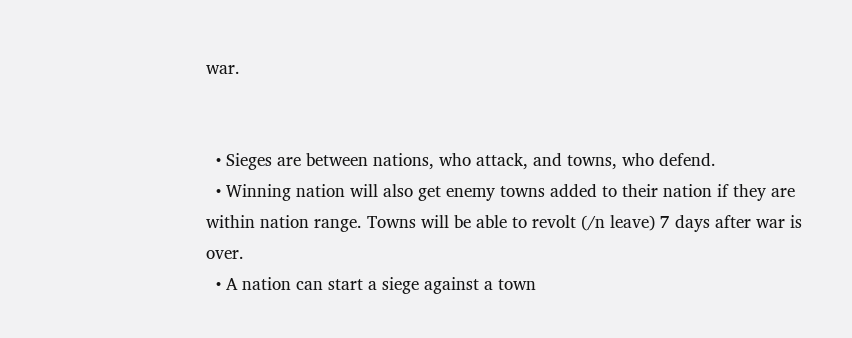war.


  • Sieges are between nations, who attack, and towns, who defend.
  • Winning nation will also get enemy towns added to their nation if they are within nation range. Towns will be able to revolt (/n leave) 7 days after war is over.
  • A nation can start a siege against a town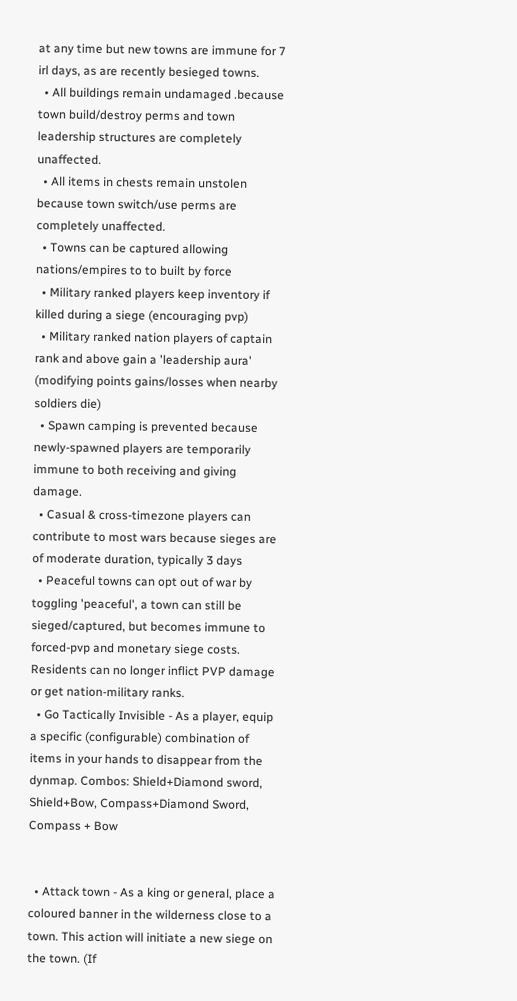at any time but new towns are immune for 7 irl days, as are recently besieged towns.
  • All buildings remain undamaged .because town build/destroy perms and town leadership structures are completely unaffected.
  • All items in chests remain unstolen because town switch/use perms are completely unaffected.
  • Towns can be captured allowing nations/empires to to built by force
  • Military ranked players keep inventory if killed during a siege (encouraging pvp)
  • Military ranked nation players of captain rank and above gain a 'leadership aura' (modifying points gains/losses when nearby soldiers die)
  • Spawn camping is prevented because newly-spawned players are temporarily immune to both receiving and giving damage.
  • Casual & cross-timezone players can contribute to most wars because sieges are of moderate duration, typically 3 days
  • Peaceful towns can opt out of war by toggling 'peaceful', a town can still be sieged/captured, but becomes immune to forced-pvp and monetary siege costs. Residents can no longer inflict PVP damage or get nation-military ranks.
  • Go Tactically Invisible - As a player, equip a specific (configurable) combination of items in your hands to disappear from the dynmap. Combos: Shield+Diamond sword, Shield+Bow, Compass+Diamond Sword, Compass + Bow


  • Attack town - As a king or general, place a coloured banner in the wilderness close to a town. This action will initiate a new siege on the town. (If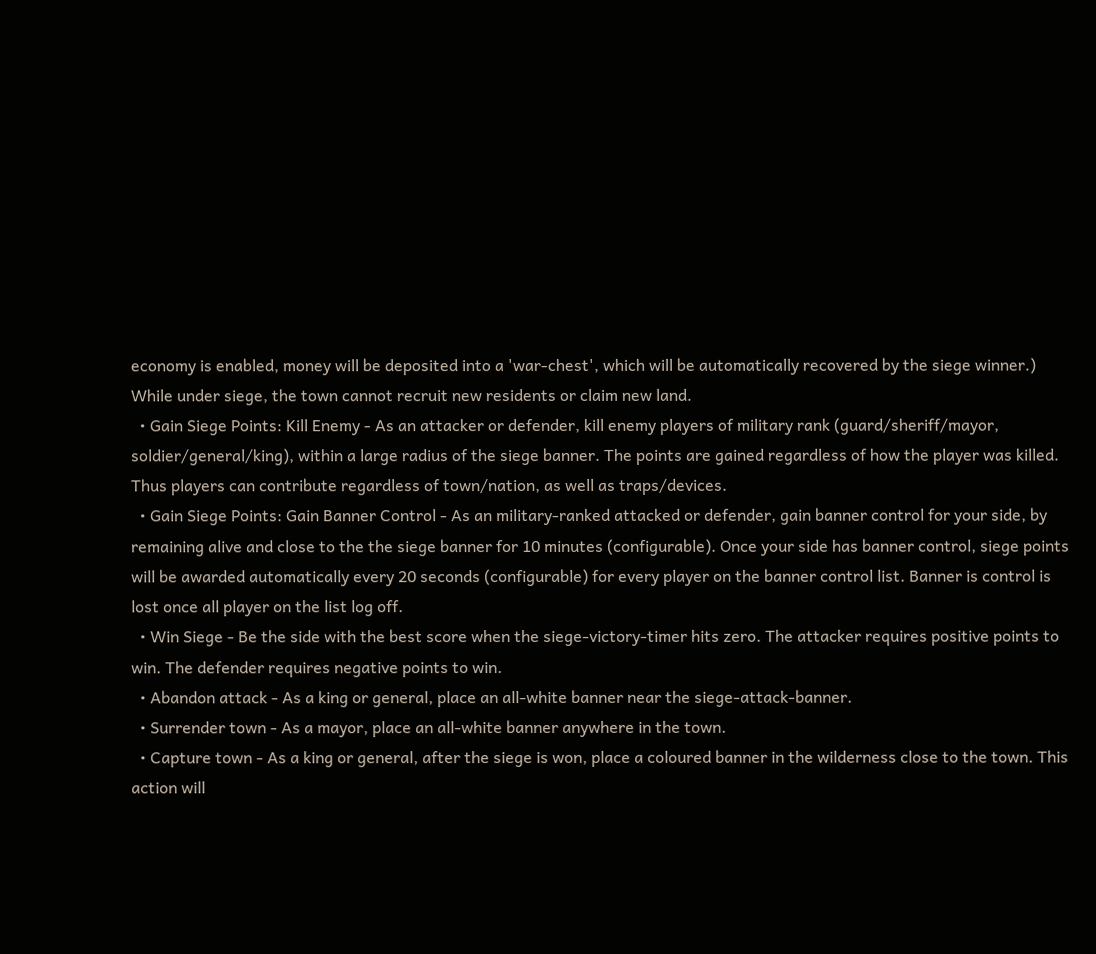economy is enabled, money will be deposited into a 'war-chest', which will be automatically recovered by the siege winner.) While under siege, the town cannot recruit new residents or claim new land.
  • Gain Siege Points: Kill Enemy - As an attacker or defender, kill enemy players of military rank (guard/sheriff/mayor, soldier/general/king), within a large radius of the siege banner. The points are gained regardless of how the player was killed. Thus players can contribute regardless of town/nation, as well as traps/devices.
  • Gain Siege Points: Gain Banner Control - As an military-ranked attacked or defender, gain banner control for your side, by remaining alive and close to the the siege banner for 10 minutes (configurable). Once your side has banner control, siege points will be awarded automatically every 20 seconds (configurable) for every player on the banner control list. Banner is control is lost once all player on the list log off.
  • Win Siege - Be the side with the best score when the siege-victory-timer hits zero. The attacker requires positive points to win. The defender requires negative points to win.
  • Abandon attack - As a king or general, place an all-white banner near the siege-attack-banner.
  • Surrender town - As a mayor, place an all-white banner anywhere in the town.
  • Capture town - As a king or general, after the siege is won, place a coloured banner in the wilderness close to the town. This action will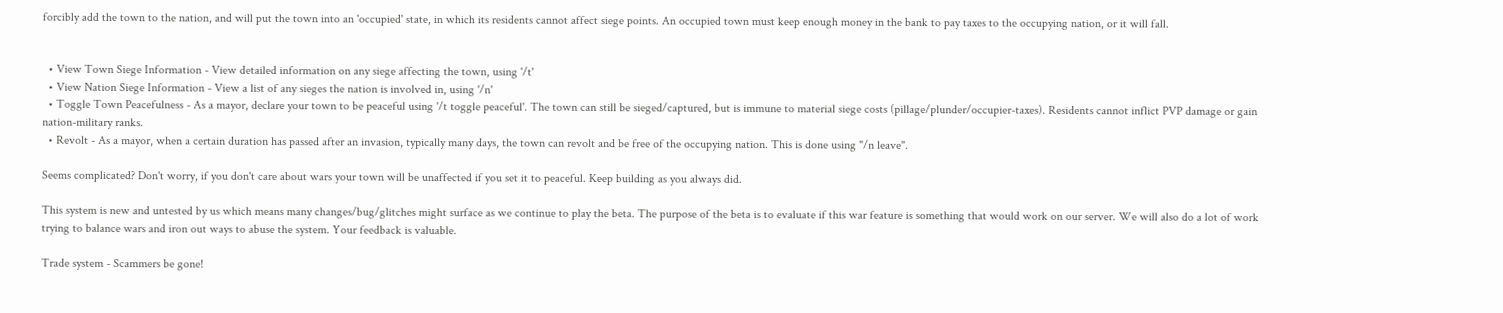forcibly add the town to the nation, and will put the town into an 'occupied' state, in which its residents cannot affect siege points. An occupied town must keep enough money in the bank to pay taxes to the occupying nation, or it will fall.


  • View Town Siege Information - View detailed information on any siege affecting the town, using '/t'
  • View Nation Siege Information - View a list of any sieges the nation is involved in, using '/n'
  • Toggle Town Peacefulness - As a mayor, declare your town to be peaceful using '/t toggle peaceful'. The town can still be sieged/captured, but is immune to material siege costs (pillage/plunder/occupier-taxes). Residents cannot inflict PVP damage or gain nation-military ranks.
  • Revolt - As a mayor, when a certain duration has passed after an invasion, typically many days, the town can revolt and be free of the occupying nation. This is done using "/n leave".

Seems complicated? Don't worry, if you don't care about wars your town will be unaffected if you set it to peaceful. Keep building as you always did.

This system is new and untested by us which means many changes/bug/glitches might surface as we continue to play the beta. The purpose of the beta is to evaluate if this war feature is something that would work on our server. We will also do a lot of work trying to balance wars and iron out ways to abuse the system. Your feedback is valuable.

Trade system - Scammers be gone!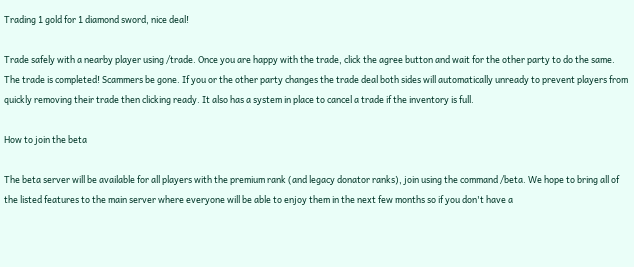Trading 1 gold for 1 diamond sword, nice deal!

Trade safely with a nearby player using /trade. Once you are happy with the trade, click the agree button and wait for the other party to do the same. The trade is completed! Scammers be gone. If you or the other party changes the trade deal both sides will automatically unready to prevent players from quickly removing their trade then clicking ready. It also has a system in place to cancel a trade if the inventory is full.

How to join the beta

The beta server will be available for all players with the premium rank (and legacy donator ranks), join using the command /beta. We hope to bring all of the listed features to the main server where everyone will be able to enjoy them in the next few months so if you don't have a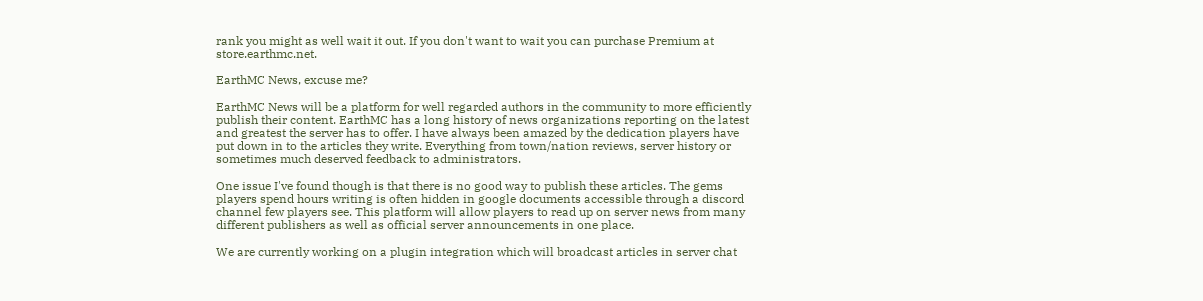rank you might as well wait it out. If you don't want to wait you can purchase Premium at store.earthmc.net.

EarthMC News, excuse me?

EarthMC News will be a platform for well regarded authors in the community to more efficiently publish their content. EarthMC has a long history of news organizations reporting on the latest and greatest the server has to offer. I have always been amazed by the dedication players have put down in to the articles they write. Everything from town/nation reviews, server history or sometimes much deserved feedback to administrators.

One issue I've found though is that there is no good way to publish these articles. The gems players spend hours writing is often hidden in google documents accessible through a discord channel few players see. This platform will allow players to read up on server news from many different publishers as well as official server announcements in one place.

We are currently working on a plugin integration which will broadcast articles in server chat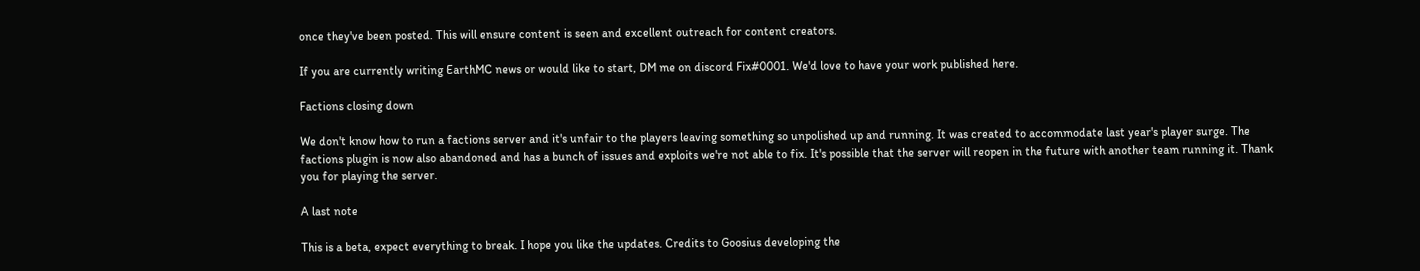once they've been posted. This will ensure content is seen and excellent outreach for content creators.

If you are currently writing EarthMC news or would like to start, DM me on discord Fix#0001. We'd love to have your work published here.

Factions closing down

We don't know how to run a factions server and it's unfair to the players leaving something so unpolished up and running. It was created to accommodate last year's player surge. The factions plugin is now also abandoned and has a bunch of issues and exploits we're not able to fix. It's possible that the server will reopen in the future with another team running it. Thank you for playing the server.

A last note

This is a beta, expect everything to break. I hope you like the updates. Credits to Goosius developing the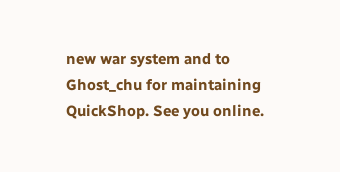new war system and to Ghost_chu for maintaining QuickShop. See you online.